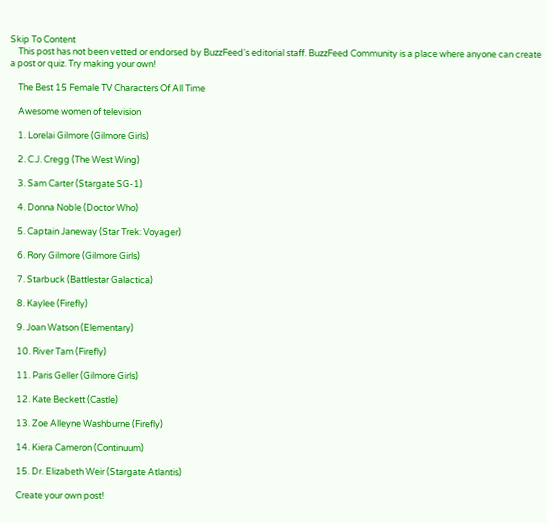Skip To Content
    This post has not been vetted or endorsed by BuzzFeed's editorial staff. BuzzFeed Community is a place where anyone can create a post or quiz. Try making your own!

    The Best 15 Female TV Characters Of All Time

    Awesome women of television

    1. Lorelai Gilmore (Gilmore Girls)

    2. C.J. Cregg (The West Wing)

    3. Sam Carter (Stargate SG-1)

    4. Donna Noble (Doctor Who)

    5. Captain Janeway (Star Trek: Voyager)

    6. Rory Gilmore (Gilmore Girls)

    7. Starbuck (Battlestar Galactica)

    8. Kaylee (Firefly)

    9. Joan Watson (Elementary)

    10. River Tam (Firefly)

    11. Paris Geller (Gilmore Girls)

    12. Kate Beckett (Castle)

    13. Zoe Alleyne Washburne (Firefly)

    14. Kiera Cameron (Continuum)

    15. Dr. Elizabeth Weir (Stargate Atlantis)

    Create your own post!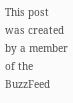This post was created by a member of the BuzzFeed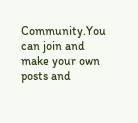Community.You can join and make your own posts and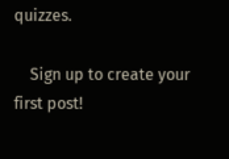quizzes.

    Sign up to create your first post!